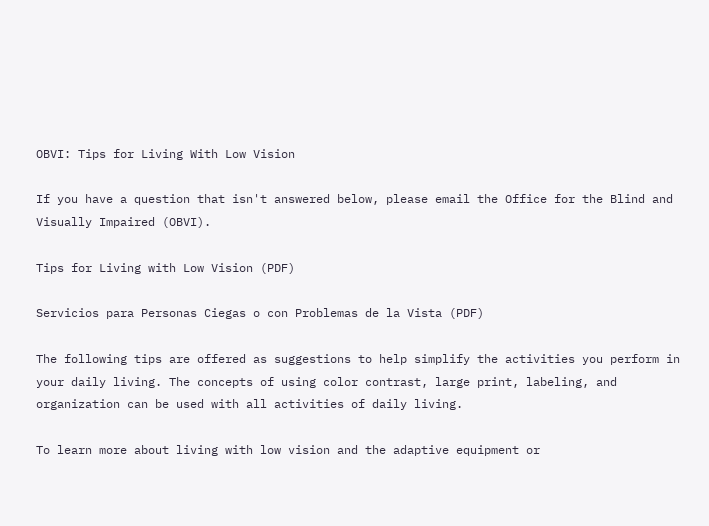OBVI: Tips for Living With Low Vision

If you have a question that isn't answered below, please email the Office for the Blind and Visually Impaired (OBVI).

Tips for Living with Low Vision (PDF)

Servicios para Personas Ciegas o con Problemas de la Vista (PDF)

The following tips are offered as suggestions to help simplify the activities you perform in your daily living. The concepts of using color contrast, large print, labeling, and organization can be used with all activities of daily living.

To learn more about living with low vision and the adaptive equipment or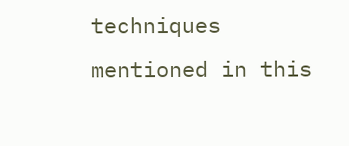techniques mentioned in this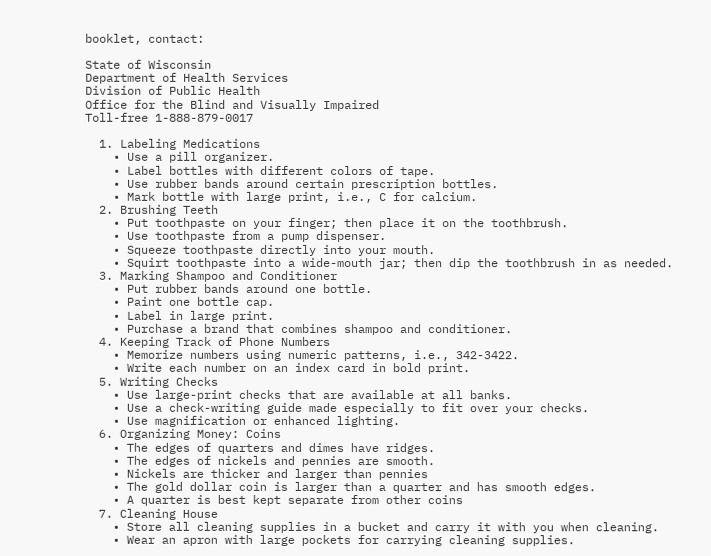booklet, contact:

State of Wisconsin
Department of Health Services
Division of Public Health
Office for the Blind and Visually Impaired
Toll-free 1-888-879-0017

  1. Labeling Medications
    • Use a pill organizer.
    • Label bottles with different colors of tape.
    • Use rubber bands around certain prescription bottles.
    • Mark bottle with large print, i.e., C for calcium.
  2. Brushing Teeth
    • Put toothpaste on your finger; then place it on the toothbrush.
    • Use toothpaste from a pump dispenser.
    • Squeeze toothpaste directly into your mouth.
    • Squirt toothpaste into a wide-mouth jar; then dip the toothbrush in as needed.
  3. Marking Shampoo and Conditioner
    • Put rubber bands around one bottle.
    • Paint one bottle cap.
    • Label in large print.
    • Purchase a brand that combines shampoo and conditioner.
  4. Keeping Track of Phone Numbers
    • Memorize numbers using numeric patterns, i.e., 342-3422.
    • Write each number on an index card in bold print.
  5. Writing Checks
    • Use large-print checks that are available at all banks.
    • Use a check-writing guide made especially to fit over your checks.
    • Use magnification or enhanced lighting.
  6. Organizing Money: Coins
    • The edges of quarters and dimes have ridges.
    • The edges of nickels and pennies are smooth.
    • Nickels are thicker and larger than pennies
    • The gold dollar coin is larger than a quarter and has smooth edges.
    • A quarter is best kept separate from other coins
  7. Cleaning House
    • Store all cleaning supplies in a bucket and carry it with you when cleaning.
    • Wear an apron with large pockets for carrying cleaning supplies.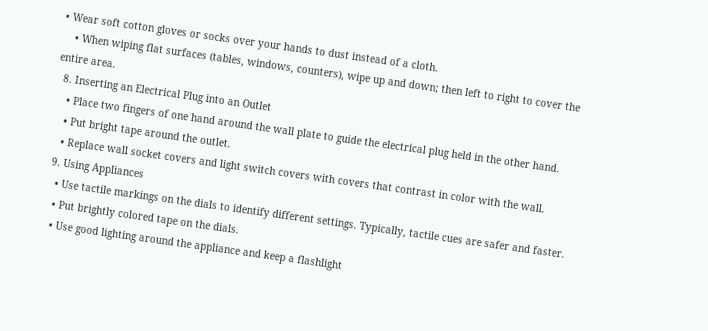• Wear soft cotton gloves or socks over your hands to dust instead of a cloth.
    • When wiping flat surfaces (tables, windows, counters), wipe up and down; then left to right to cover the entire area.
  8. Inserting an Electrical Plug into an Outlet
    • Place two fingers of one hand around the wall plate to guide the electrical plug held in the other hand.
    • Put bright tape around the outlet.
    • Replace wall socket covers and light switch covers with covers that contrast in color with the wall.
  9. Using Appliances
    • Use tactile markings on the dials to identify different settings. Typically, tactile cues are safer and faster.
    • Put brightly colored tape on the dials.
    • Use good lighting around the appliance and keep a flashlight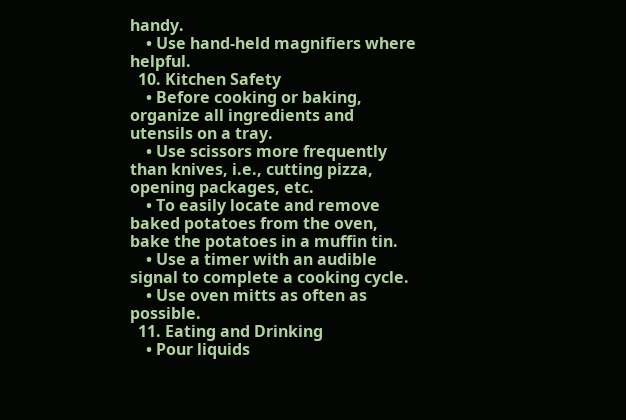handy.
    • Use hand-held magnifiers where helpful.
  10. Kitchen Safety
    • Before cooking or baking, organize all ingredients and utensils on a tray.
    • Use scissors more frequently than knives, i.e., cutting pizza, opening packages, etc.
    • To easily locate and remove baked potatoes from the oven, bake the potatoes in a muffin tin.
    • Use a timer with an audible signal to complete a cooking cycle.
    • Use oven mitts as often as possible.
  11. Eating and Drinking
    • Pour liquids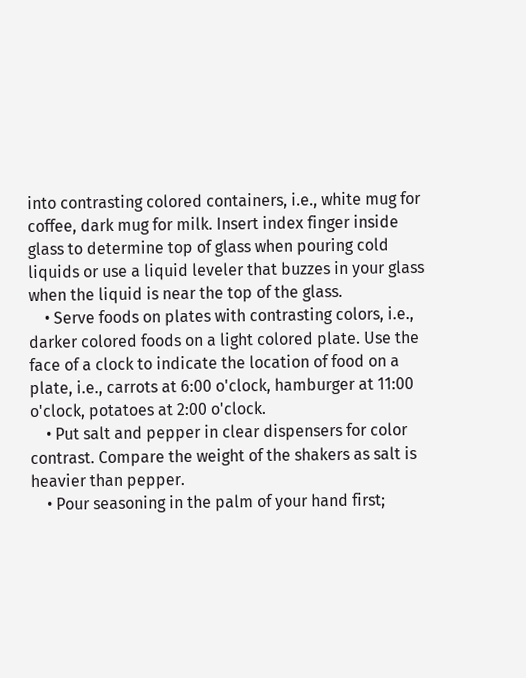into contrasting colored containers, i.e., white mug for coffee, dark mug for milk. Insert index finger inside glass to determine top of glass when pouring cold liquids or use a liquid leveler that buzzes in your glass when the liquid is near the top of the glass.
    • Serve foods on plates with contrasting colors, i.e., darker colored foods on a light colored plate. Use the face of a clock to indicate the location of food on a plate, i.e., carrots at 6:00 o'clock, hamburger at 11:00 o'clock, potatoes at 2:00 o'clock.
    • Put salt and pepper in clear dispensers for color contrast. Compare the weight of the shakers as salt is heavier than pepper.
    • Pour seasoning in the palm of your hand first;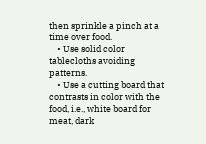then sprinkle a pinch at a time over food.
    • Use solid color tablecloths avoiding patterns.
    • Use a cutting board that contrasts in color with the food, i.e., white board for meat, dark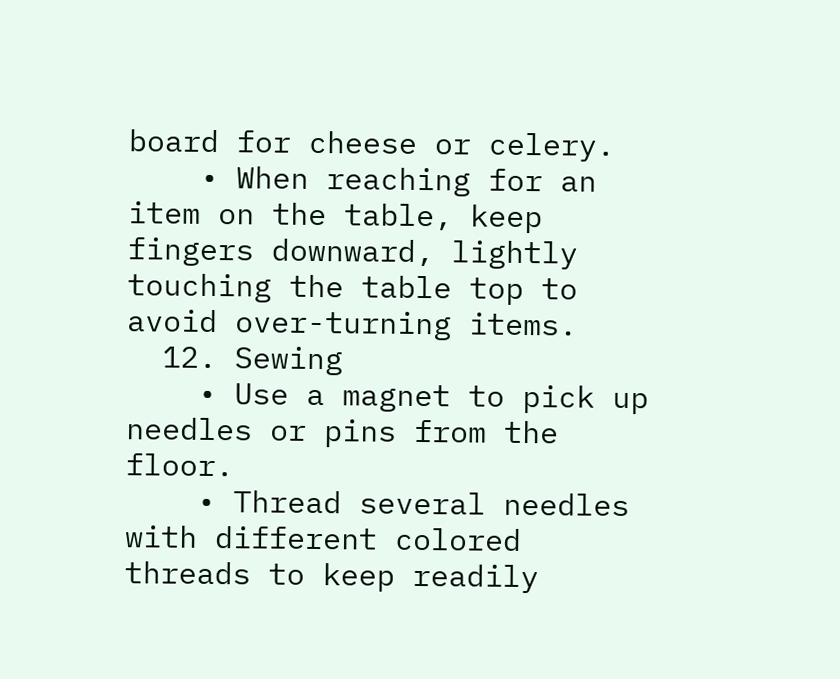board for cheese or celery.
    • When reaching for an item on the table, keep fingers downward, lightly touching the table top to avoid over-turning items.
  12. Sewing
    • Use a magnet to pick up needles or pins from the floor.
    • Thread several needles with different colored threads to keep readily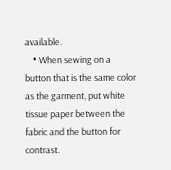available.
    • When sewing on a button that is the same color as the garment, put white tissue paper between the fabric and the button for contrast.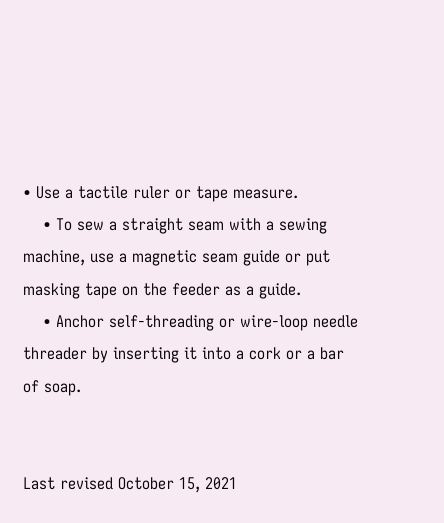• Use a tactile ruler or tape measure.
    • To sew a straight seam with a sewing machine, use a magnetic seam guide or put masking tape on the feeder as a guide.
    • Anchor self-threading or wire-loop needle threader by inserting it into a cork or a bar of soap.


Last revised October 15, 2021